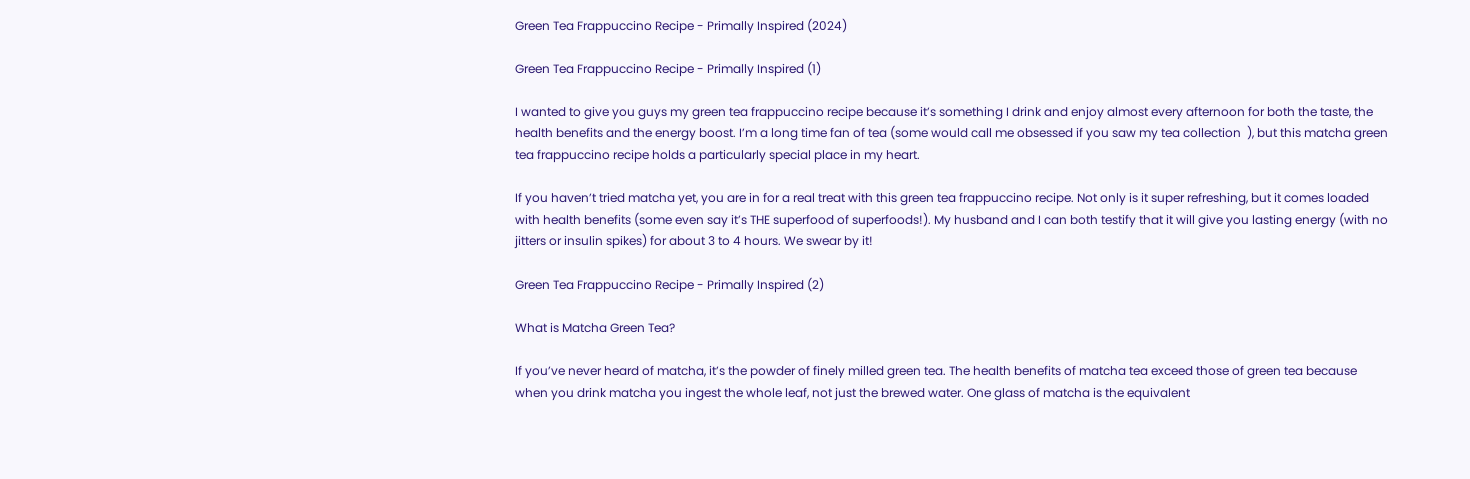Green Tea Frappuccino Recipe - Primally Inspired (2024)

Green Tea Frappuccino Recipe - Primally Inspired (1)

I wanted to give you guys my green tea frappuccino recipe because it’s something I drink and enjoy almost every afternoon for both the taste, the health benefits and the energy boost. I’m a long time fan of tea (some would call me obsessed if you saw my tea collection  ), but this matcha green tea frappuccino recipe holds a particularly special place in my heart.

If you haven’t tried matcha yet, you are in for a real treat with this green tea frappuccino recipe. Not only is it super refreshing, but it comes loaded with health benefits (some even say it’s THE superfood of superfoods!). My husband and I can both testify that it will give you lasting energy (with no jitters or insulin spikes) for about 3 to 4 hours. We swear by it!

Green Tea Frappuccino Recipe - Primally Inspired (2)

What is Matcha Green Tea?

If you’ve never heard of matcha, it’s the powder of finely milled green tea. The health benefits of matcha tea exceed those of green tea because when you drink matcha you ingest the whole leaf, not just the brewed water. One glass of matcha is the equivalent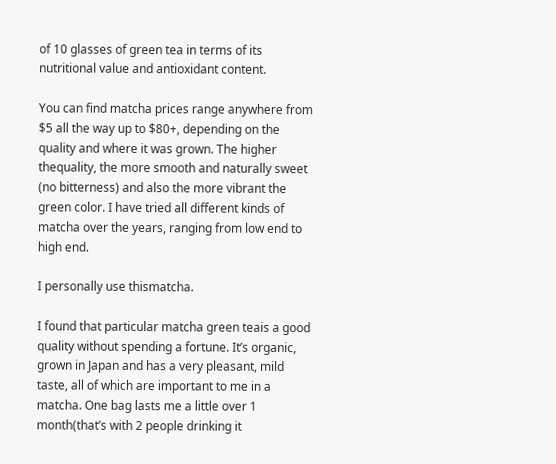of 10 glasses of green tea in terms of its nutritional value and antioxidant content.

You can find matcha prices range anywhere from $5 all the way up to $80+, depending on the quality and where it was grown. The higher thequality, the more smooth and naturally sweet (no bitterness) and also the more vibrant the green color. I have tried all different kinds of matcha over the years, ranging from low end to high end.

I personally use thismatcha.

I found that particular matcha green teais a good quality without spending a fortune. It’s organic, grown in Japan and has a very pleasant, mild taste, all of which are important to me in a matcha. One bag lasts me a little over 1 month(that’s with 2 people drinking it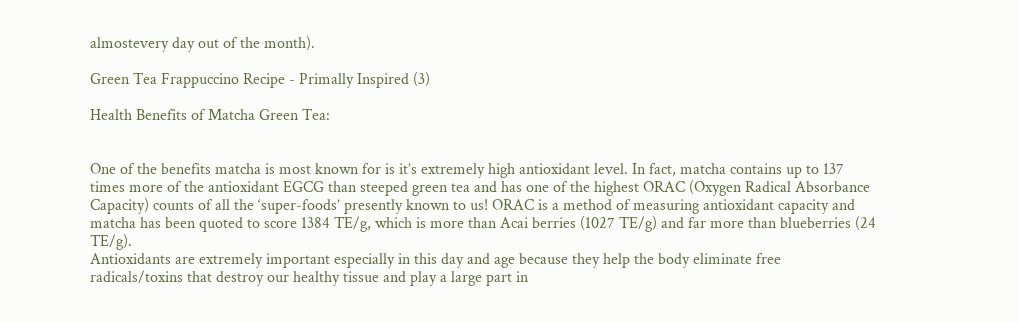almostevery day out of the month).

Green Tea Frappuccino Recipe - Primally Inspired (3)

Health Benefits of Matcha Green Tea:


One of the benefits matcha is most known for is it’s extremely high antioxidant level. In fact, matcha contains up to 137 times more of the antioxidant EGCG than steeped green tea and has one of the highest ORAC (Oxygen Radical Absorbance Capacity) counts of all the ‘super-foods’ presently known to us! ORAC is a method of measuring antioxidant capacity and matcha has been quoted to score 1384 TE/g, which is more than Acai berries (1027 TE/g) and far more than blueberries (24 TE/g).
Antioxidants are extremely important especially in this day and age because they help the body eliminate free radicals/toxins that destroy our healthy tissue and play a large part in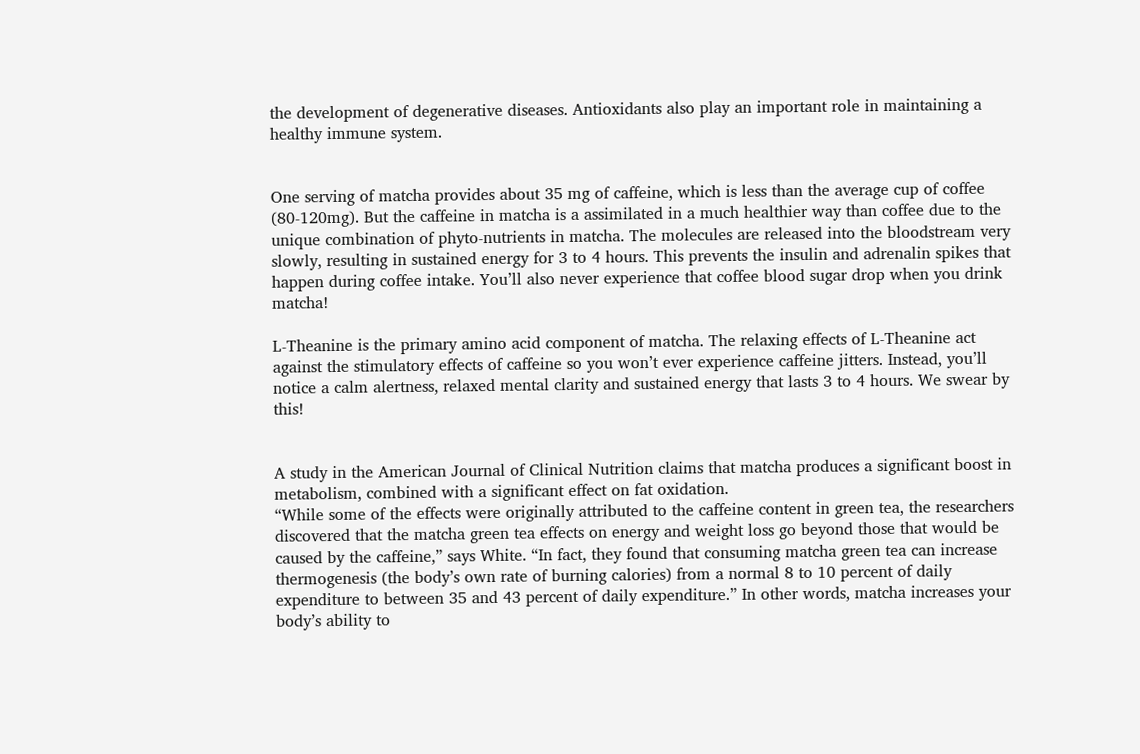the development of degenerative diseases. Antioxidants also play an important role in maintaining a healthy immune system.


One serving of matcha provides about 35 mg of caffeine, which is less than the average cup of coffee (80-120mg). But the caffeine in matcha is a assimilated in a much healthier way than coffee due to the unique combination of phyto-nutrients in matcha. The molecules are released into the bloodstream very slowly, resulting in sustained energy for 3 to 4 hours. This prevents the insulin and adrenalin spikes that happen during coffee intake. You’ll also never experience that coffee blood sugar drop when you drink matcha!

L-Theanine is the primary amino acid component of matcha. The relaxing effects of L-Theanine act against the stimulatory effects of caffeine so you won’t ever experience caffeine jitters. Instead, you’ll notice a calm alertness, relaxed mental clarity and sustained energy that lasts 3 to 4 hours. We swear by this!


A study in the American Journal of Clinical Nutrition claims that matcha produces a significant boost in metabolism, combined with a significant effect on fat oxidation.
“While some of the effects were originally attributed to the caffeine content in green tea, the researchers discovered that the matcha green tea effects on energy and weight loss go beyond those that would be caused by the caffeine,” says White. “In fact, they found that consuming matcha green tea can increase thermogenesis (the body’s own rate of burning calories) from a normal 8 to 10 percent of daily expenditure to between 35 and 43 percent of daily expenditure.” In other words, matcha increases your body’s ability to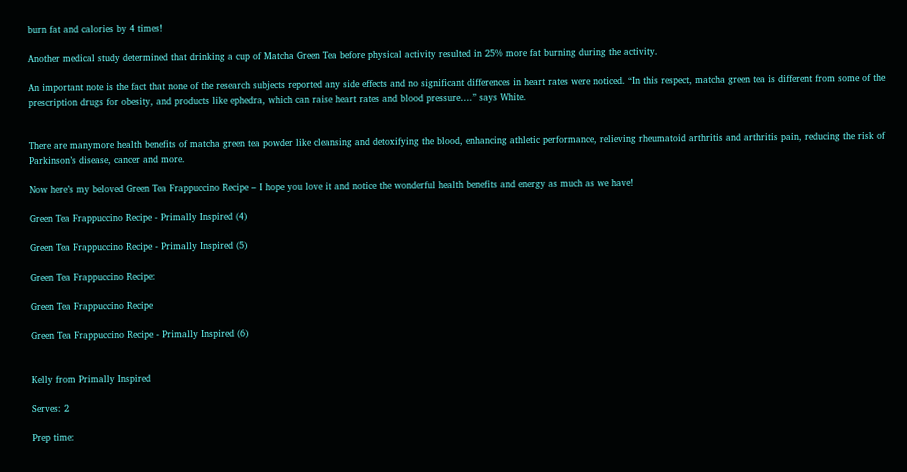burn fat and calories by 4 times!

Another medical study determined that drinking a cup of Matcha Green Tea before physical activity resulted in 25% more fat burning during the activity.

An important note is the fact that none of the research subjects reported any side effects and no significant differences in heart rates were noticed. “In this respect, matcha green tea is different from some of the prescription drugs for obesity, and products like ephedra, which can raise heart rates and blood pressure….” says White.


There are manymore health benefits of matcha green tea powder like cleansing and detoxifying the blood, enhancing athletic performance, relieving rheumatoid arthritis and arthritis pain, reducing the risk of Parkinson’s disease, cancer and more.

Now here’s my beloved Green Tea Frappuccino Recipe – I hope you love it and notice the wonderful health benefits and energy as much as we have!

Green Tea Frappuccino Recipe - Primally Inspired (4)

Green Tea Frappuccino Recipe - Primally Inspired (5)

Green Tea Frappuccino Recipe:

Green Tea Frappuccino Recipe

Green Tea Frappuccino Recipe - Primally Inspired (6)


Kelly from Primally Inspired

Serves: 2

Prep time: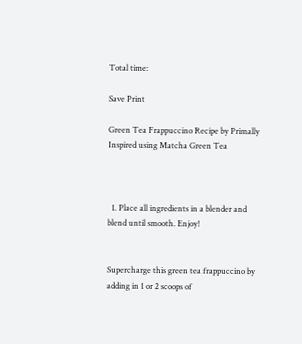Total time:

Save Print

Green Tea Frappuccino Recipe by Primally Inspired using Matcha Green Tea



  1. Place all ingredients in a blender and blend until smooth. Enjoy!


Supercharge this green tea frappuccino by adding in 1 or 2 scoops of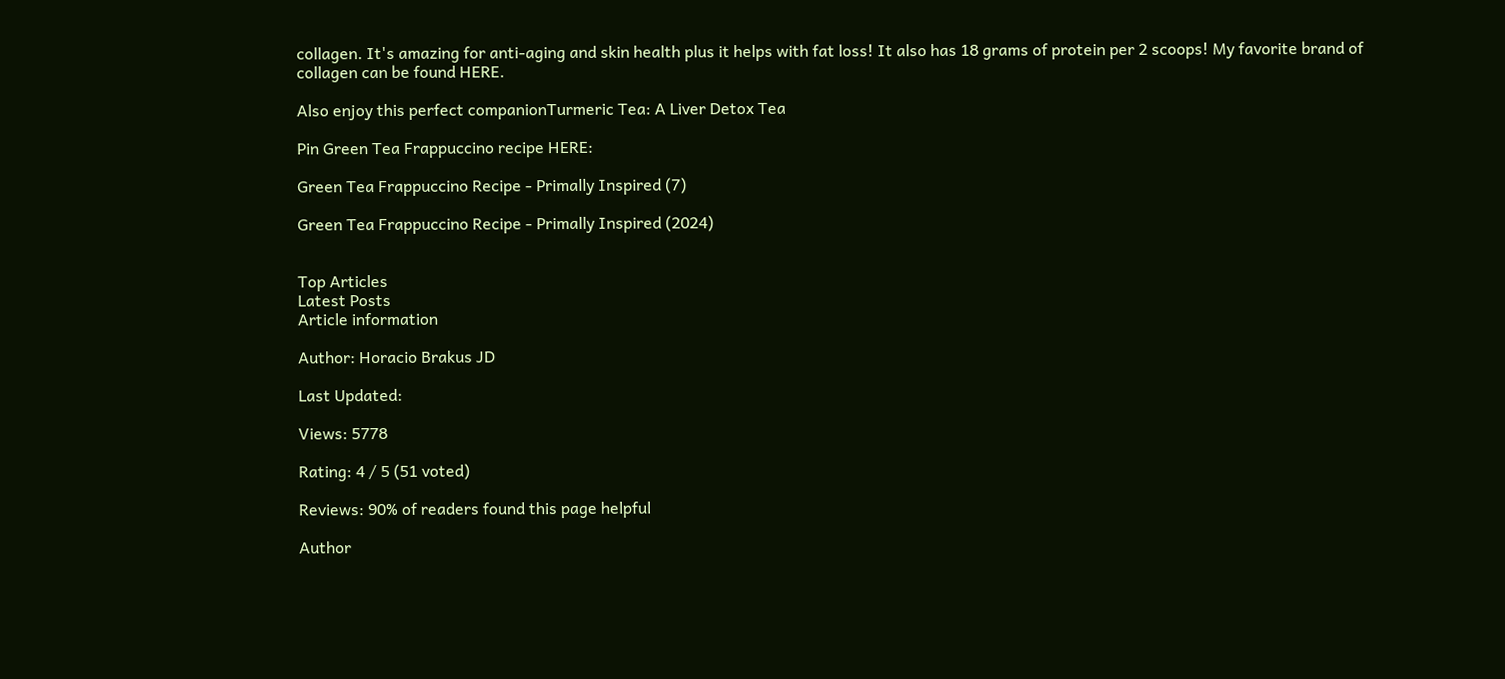collagen. It's amazing for anti-aging and skin health plus it helps with fat loss! It also has 18 grams of protein per 2 scoops! My favorite brand of collagen can be found HERE.

Also enjoy this perfect companionTurmeric Tea: A Liver Detox Tea

Pin Green Tea Frappuccino recipe HERE:

Green Tea Frappuccino Recipe - Primally Inspired (7)

Green Tea Frappuccino Recipe - Primally Inspired (2024)


Top Articles
Latest Posts
Article information

Author: Horacio Brakus JD

Last Updated:

Views: 5778

Rating: 4 / 5 (51 voted)

Reviews: 90% of readers found this page helpful

Author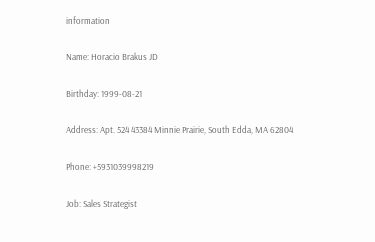information

Name: Horacio Brakus JD

Birthday: 1999-08-21

Address: Apt. 524 43384 Minnie Prairie, South Edda, MA 62804

Phone: +5931039998219

Job: Sales Strategist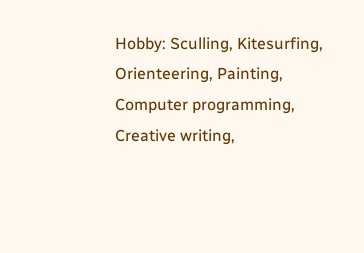Hobby: Sculling, Kitesurfing, Orienteering, Painting, Computer programming, Creative writing,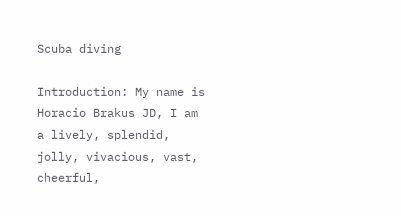Scuba diving

Introduction: My name is Horacio Brakus JD, I am a lively, splendid, jolly, vivacious, vast, cheerful,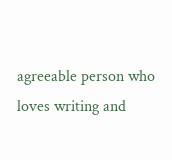agreeable person who loves writing and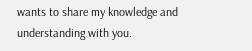wants to share my knowledge and understanding with you.